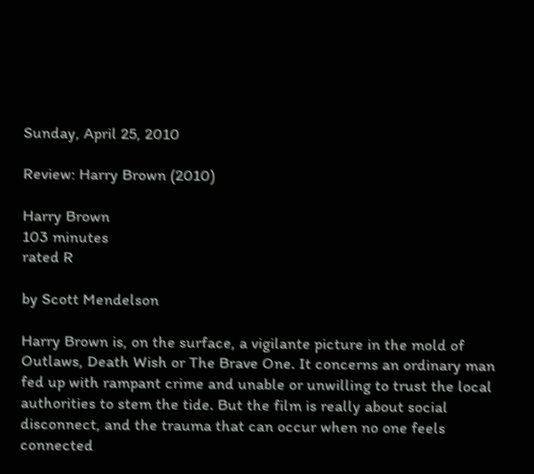Sunday, April 25, 2010

Review: Harry Brown (2010)

Harry Brown
103 minutes
rated R

by Scott Mendelson

Harry Brown is, on the surface, a vigilante picture in the mold of Outlaws, Death Wish or The Brave One. It concerns an ordinary man fed up with rampant crime and unable or unwilling to trust the local authorities to stem the tide. But the film is really about social disconnect, and the trauma that can occur when no one feels connected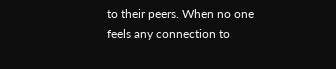to their peers. When no one feels any connection to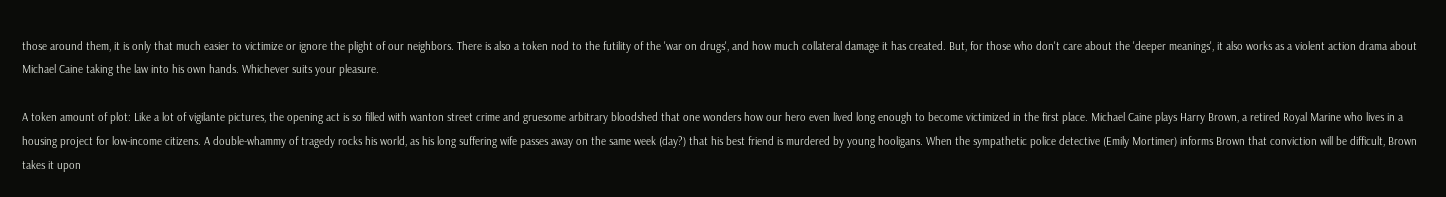those around them, it is only that much easier to victimize or ignore the plight of our neighbors. There is also a token nod to the futility of the 'war on drugs', and how much collateral damage it has created. But, for those who don't care about the 'deeper meanings', it also works as a violent action drama about Michael Caine taking the law into his own hands. Whichever suits your pleasure.

A token amount of plot: Like a lot of vigilante pictures, the opening act is so filled with wanton street crime and gruesome arbitrary bloodshed that one wonders how our hero even lived long enough to become victimized in the first place. Michael Caine plays Harry Brown, a retired Royal Marine who lives in a housing project for low-income citizens. A double-whammy of tragedy rocks his world, as his long suffering wife passes away on the same week (day?) that his best friend is murdered by young hooligans. When the sympathetic police detective (Emily Mortimer) informs Brown that conviction will be difficult, Brown takes it upon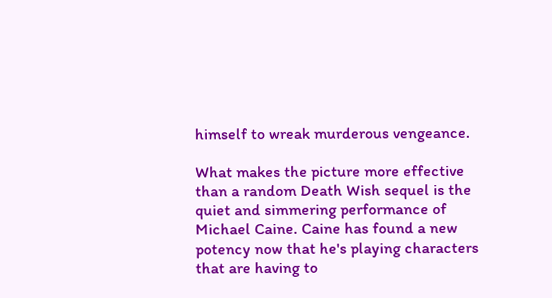himself to wreak murderous vengeance.

What makes the picture more effective than a random Death Wish sequel is the quiet and simmering performance of Michael Caine. Caine has found a new potency now that he's playing characters that are having to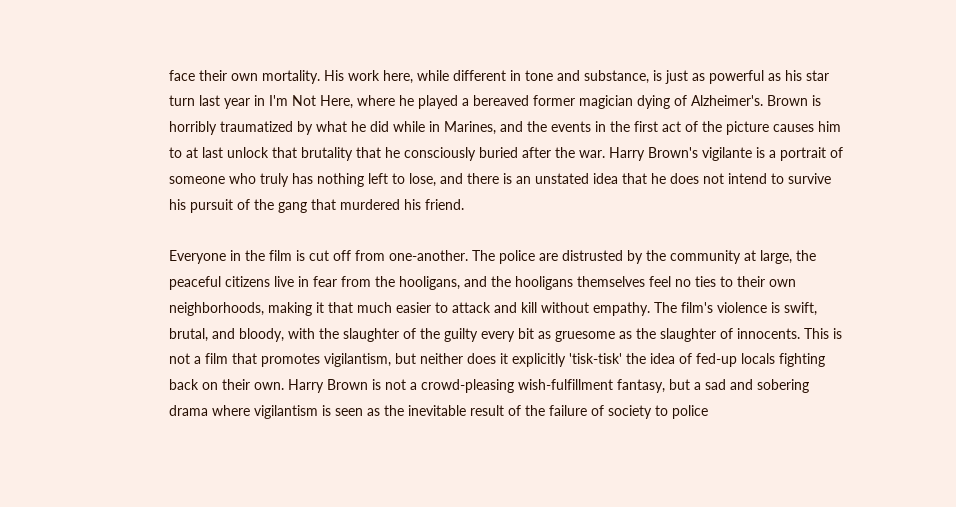face their own mortality. His work here, while different in tone and substance, is just as powerful as his star turn last year in I'm Not Here, where he played a bereaved former magician dying of Alzheimer's. Brown is horribly traumatized by what he did while in Marines, and the events in the first act of the picture causes him to at last unlock that brutality that he consciously buried after the war. Harry Brown's vigilante is a portrait of someone who truly has nothing left to lose, and there is an unstated idea that he does not intend to survive his pursuit of the gang that murdered his friend.

Everyone in the film is cut off from one-another. The police are distrusted by the community at large, the peaceful citizens live in fear from the hooligans, and the hooligans themselves feel no ties to their own neighborhoods, making it that much easier to attack and kill without empathy. The film's violence is swift, brutal, and bloody, with the slaughter of the guilty every bit as gruesome as the slaughter of innocents. This is not a film that promotes vigilantism, but neither does it explicitly 'tisk-tisk' the idea of fed-up locals fighting back on their own. Harry Brown is not a crowd-pleasing wish-fulfillment fantasy, but a sad and sobering drama where vigilantism is seen as the inevitable result of the failure of society to police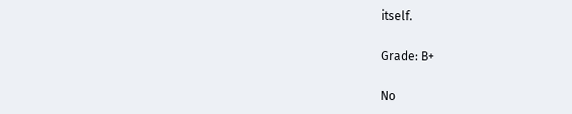itself.

Grade: B+

No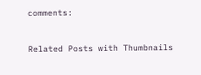comments:


Related Posts with Thumbnails